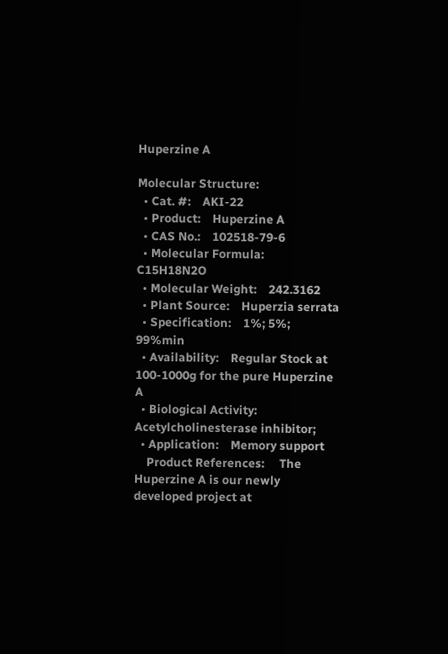Huperzine A

Molecular Structure:
  • Cat. #:    AKI-22
  • Product:    Huperzine A
  • CAS No.:    102518-79-6
  • Molecular Formula:    C15H18N2O
  • Molecular Weight:    242.3162
  • Plant Source:    Huperzia serrata
  • Specification:    1%; 5%; 99%min
  • Availability:    Regular Stock at 100-1000g for the pure Huperzine A
  • Biological Activity:    Acetylcholinesterase inhibitor;
  • Application:    Memory support
    Product References:     The Huperzine A is our newly developed project at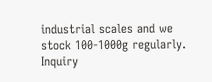industrial scales and we stock 100-1000g regularly.
Inquiry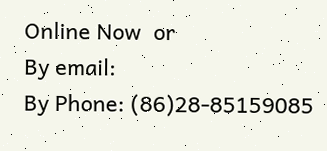Online Now  or
By email:
By Phone: (86)28-85159085